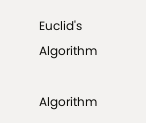Euclid's Algorithm

Algorithm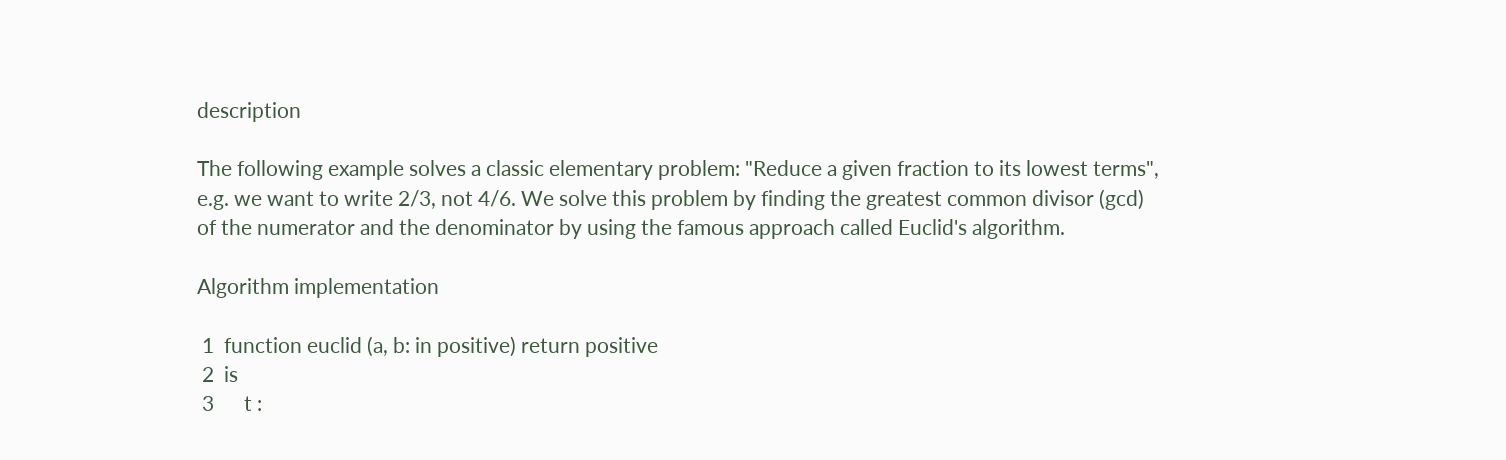description

The following example solves a classic elementary problem: "Reduce a given fraction to its lowest terms", e.g. we want to write 2/3, not 4/6. We solve this problem by finding the greatest common divisor (gcd) of the numerator and the denominator by using the famous approach called Euclid's algorithm.

Algorithm implementation

 1  function euclid (a, b: in positive) return positive
 2  is
 3      t :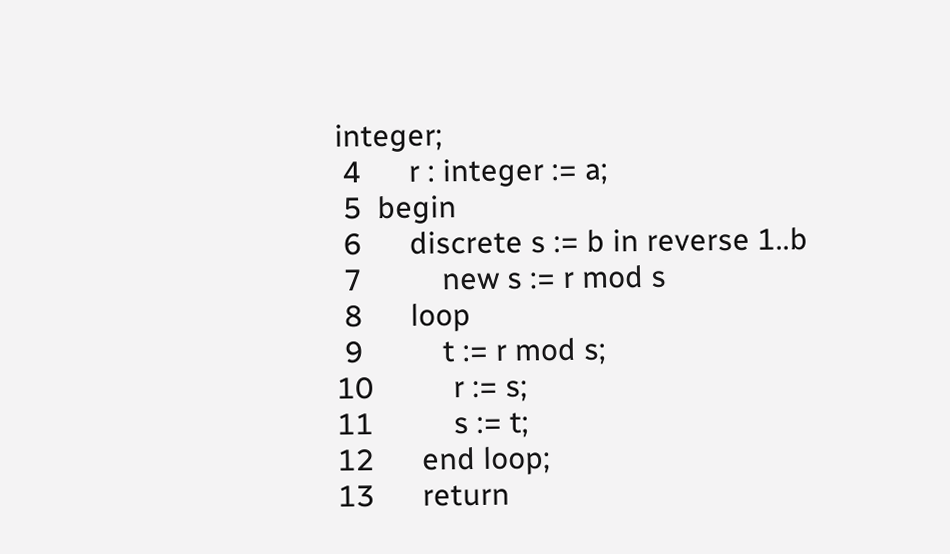integer;
 4      r : integer := a;
 5  begin
 6      discrete s := b in reverse 1..b
 7          new s := r mod s
 8      loop
 9          t := r mod s;
10          r := s;
11          s := t;
12      end loop;
13      return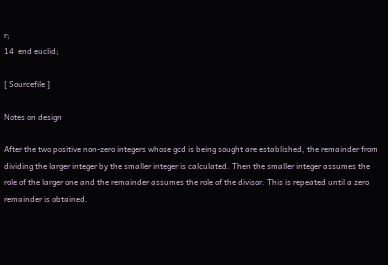r;
14  end euclid;

[ Sourcefile ]

Notes on design

After the two positive non-zero integers whose gcd is being sought are established, the remainder from dividing the larger integer by the smaller integer is calculated. Then the smaller integer assumes the role of the larger one and the remainder assumes the role of the divisor. This is repeated until a zero remainder is obtained.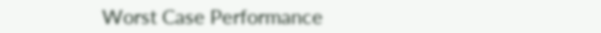Worst Case Performance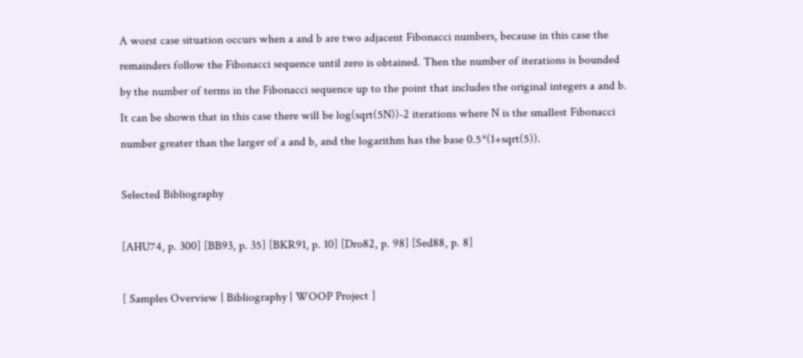A worst case situation occurs when a and b are two adjacent Fibonacci numbers, because in this case the remainders follow the Fibonacci sequence until zero is obtained. Then the number of iterations is bounded by the number of terms in the Fibonacci sequence up to the point that includes the original integers a and b. It can be shown that in this case there will be log(sqrt(5N))-2 iterations where N is the smallest Fibonacci number greater than the larger of a and b, and the logarithm has the base 0.5*(1+sqrt(5)).

Selected Bibliography

[AHU74, p. 300] [BB93, p. 35] [BKR91, p. 10] [Dro82, p. 98] [Sed88, p. 8]

[ Samples Overview | Bibliography | WOOP Project ]